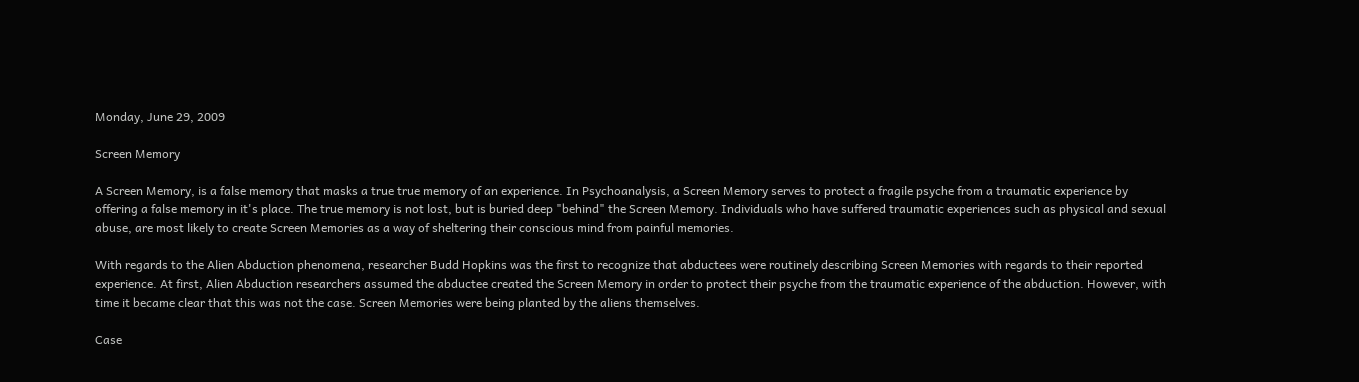Monday, June 29, 2009

Screen Memory

A Screen Memory, is a false memory that masks a true true memory of an experience. In Psychoanalysis, a Screen Memory serves to protect a fragile psyche from a traumatic experience by offering a false memory in it's place. The true memory is not lost, but is buried deep "behind" the Screen Memory. Individuals who have suffered traumatic experiences such as physical and sexual abuse, are most likely to create Screen Memories as a way of sheltering their conscious mind from painful memories.

With regards to the Alien Abduction phenomena, researcher Budd Hopkins was the first to recognize that abductees were routinely describing Screen Memories with regards to their reported experience. At first, Alien Abduction researchers assumed the abductee created the Screen Memory in order to protect their psyche from the traumatic experience of the abduction. However, with time it became clear that this was not the case. Screen Memories were being planted by the aliens themselves.

Case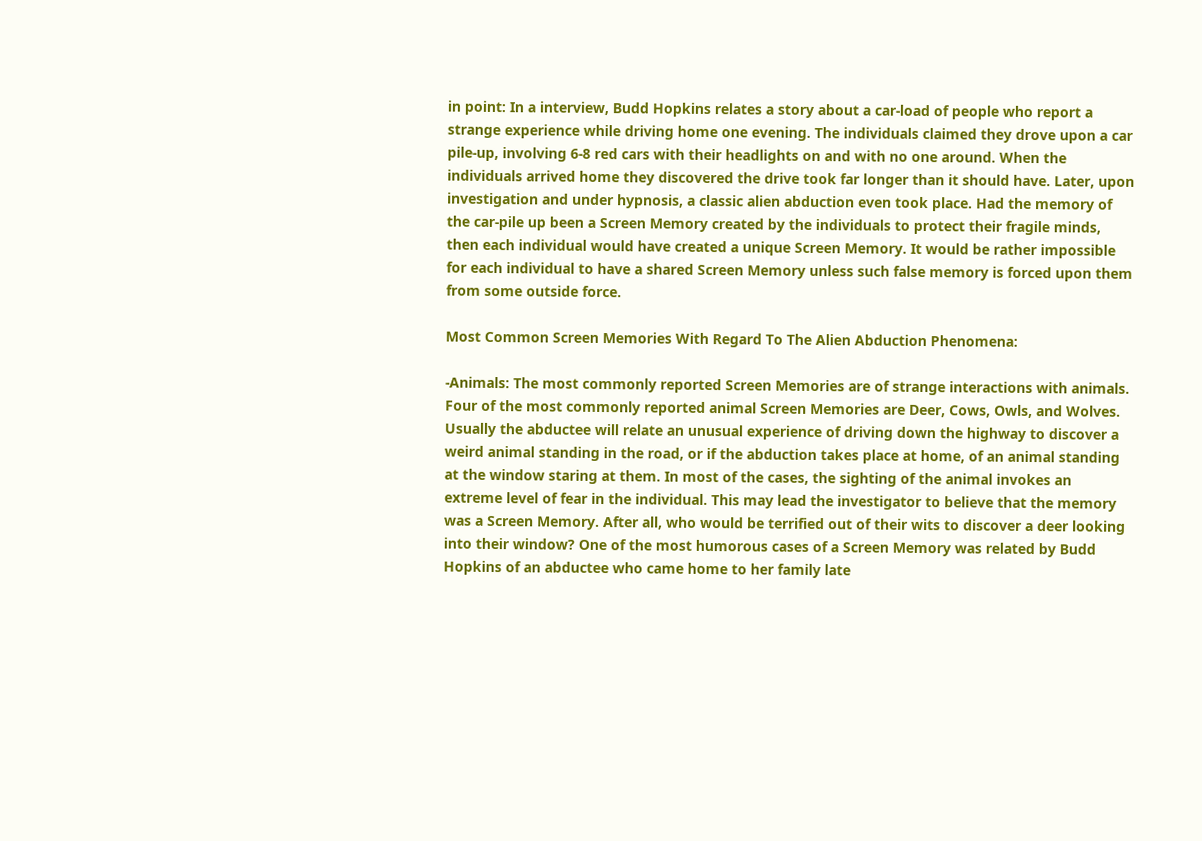in point: In a interview, Budd Hopkins relates a story about a car-load of people who report a strange experience while driving home one evening. The individuals claimed they drove upon a car pile-up, involving 6-8 red cars with their headlights on and with no one around. When the individuals arrived home they discovered the drive took far longer than it should have. Later, upon investigation and under hypnosis, a classic alien abduction even took place. Had the memory of the car-pile up been a Screen Memory created by the individuals to protect their fragile minds, then each individual would have created a unique Screen Memory. It would be rather impossible for each individual to have a shared Screen Memory unless such false memory is forced upon them from some outside force.

Most Common Screen Memories With Regard To The Alien Abduction Phenomena:

-Animals: The most commonly reported Screen Memories are of strange interactions with animals. Four of the most commonly reported animal Screen Memories are Deer, Cows, Owls, and Wolves. Usually the abductee will relate an unusual experience of driving down the highway to discover a weird animal standing in the road, or if the abduction takes place at home, of an animal standing at the window staring at them. In most of the cases, the sighting of the animal invokes an extreme level of fear in the individual. This may lead the investigator to believe that the memory was a Screen Memory. After all, who would be terrified out of their wits to discover a deer looking into their window? One of the most humorous cases of a Screen Memory was related by Budd Hopkins of an abductee who came home to her family late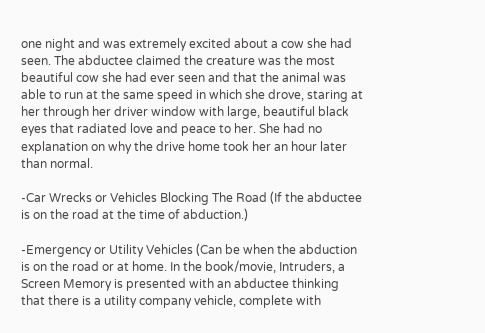one night and was extremely excited about a cow she had seen. The abductee claimed the creature was the most beautiful cow she had ever seen and that the animal was able to run at the same speed in which she drove, staring at her through her driver window with large, beautiful black eyes that radiated love and peace to her. She had no explanation on why the drive home took her an hour later than normal.

-Car Wrecks or Vehicles Blocking The Road (If the abductee is on the road at the time of abduction.)

-Emergency or Utility Vehicles (Can be when the abduction is on the road or at home. In the book/movie, Intruders, a Screen Memory is presented with an abductee thinking that there is a utility company vehicle, complete with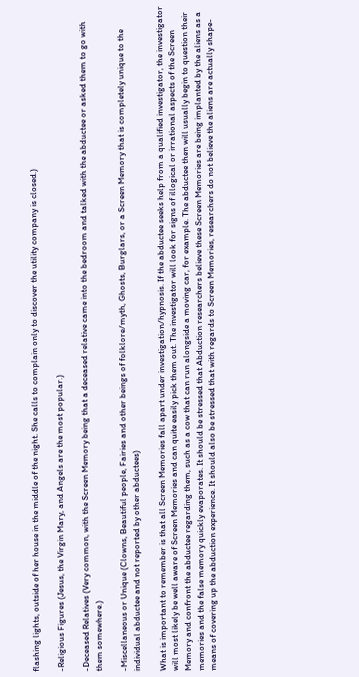flashing lights, outside of her house in the middle of the night. She calls to complain only to discover the utility company is closed.)

-Religious Figures (Jesus, the Virgin Mary, and Angels are the most popular.)

-Deceased Relatives (Very common, with the Screen Memory being that a deceased relative came into the bedroom and talked with the abductee or asked them to go with them somewhere.)

-Miscellaneous or Unique (Clowns, Beautiful people, Fairies and other beings of folklore/myth, Ghosts, Burglars, or a Screen Memory that is completely unique to the individual abductee and not reported by other abductees)

What is important to remember is that all Screen Memories fall apart under investigation/hypnosis. If the abductee seeks help from a qualified investigator, the investigator will most likely be well aware of Screen Memories and can quite easily pick them out. The investigator will look for signs of illogical or irrational aspects of the Screen Memory and confront the abductee regarding them, such as a cow that can run alongside a moving car, for example. The abductee then will usually begin to question their memories and the false memory quickly evaporates. It should be stressed that Abduction researchers believe these Screen Memories are being implanted by the aliens as a means of covering up the abduction experience. It should also be stressed that with regards to Screen Memories, researchers do not believe the aliens are actually shape-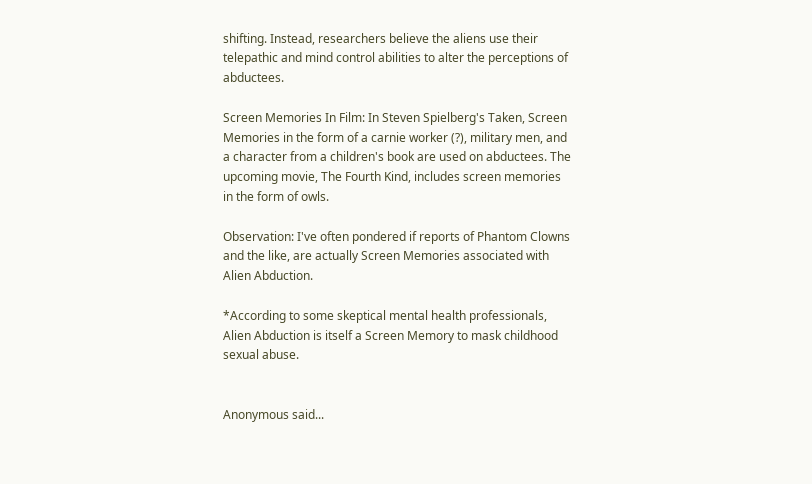shifting. Instead, researchers believe the aliens use their telepathic and mind control abilities to alter the perceptions of abductees.

Screen Memories In Film: In Steven Spielberg's Taken, Screen Memories in the form of a carnie worker (?), military men, and a character from a children's book are used on abductees. The upcoming movie, The Fourth Kind, includes screen memories in the form of owls.

Observation: I've often pondered if reports of Phantom Clowns and the like, are actually Screen Memories associated with Alien Abduction.

*According to some skeptical mental health professionals, Alien Abduction is itself a Screen Memory to mask childhood sexual abuse.


Anonymous said...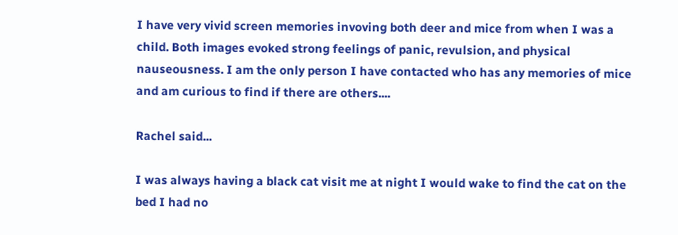I have very vivid screen memories invoving both deer and mice from when I was a child. Both images evoked strong feelings of panic, revulsion, and physical nauseousness. I am the only person I have contacted who has any memories of mice and am curious to find if there are others....

Rachel said...

I was always having a black cat visit me at night I would wake to find the cat on the bed I had no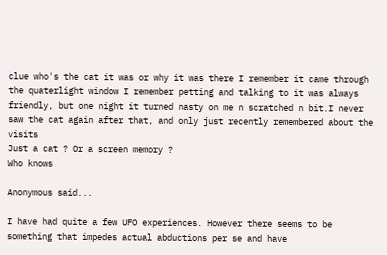clue who's the cat it was or why it was there I remember it came through the quaterlight window I remember petting and talking to it was always friendly, but one night it turned nasty on me n scratched n bit.I never saw the cat again after that, and only just recently remembered about the visits
Just a cat ? Or a screen memory ?
Who knows

Anonymous said...

I have had quite a few UFO experiences. However there seems to be something that impedes actual abductions per se and have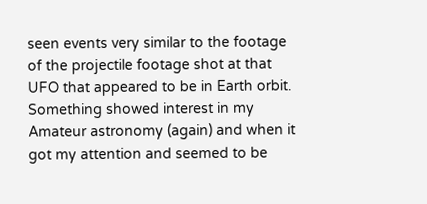seen events very similar to the footage of the projectile footage shot at that UFO that appeared to be in Earth orbit. Something showed interest in my Amateur astronomy (again) and when it got my attention and seemed to be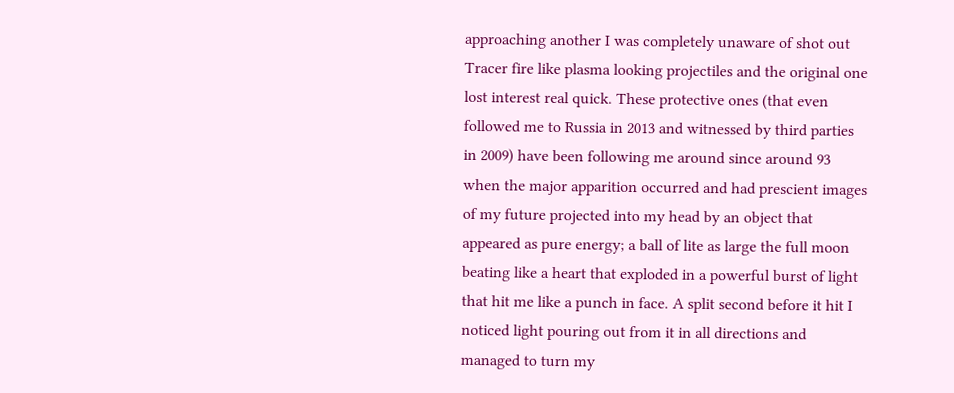approaching another I was completely unaware of shot out Tracer fire like plasma looking projectiles and the original one lost interest real quick. These protective ones (that even followed me to Russia in 2013 and witnessed by third parties in 2009) have been following me around since around 93 when the major apparition occurred and had prescient images of my future projected into my head by an object that appeared as pure energy; a ball of lite as large the full moon beating like a heart that exploded in a powerful burst of light that hit me like a punch in face. A split second before it hit I noticed light pouring out from it in all directions and managed to turn my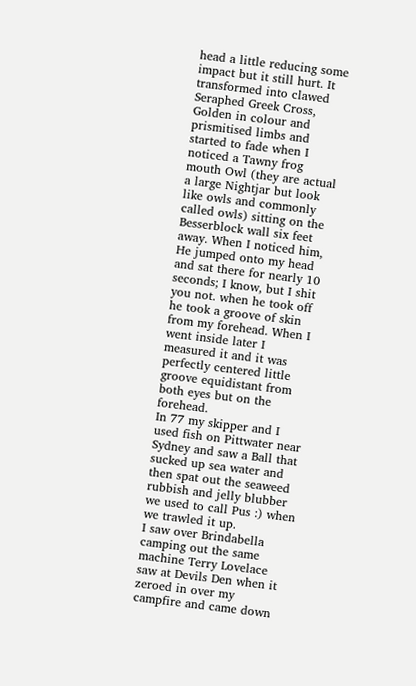head a little reducing some impact but it still hurt. It transformed into clawed Seraphed Greek Cross, Golden in colour and prismitised limbs and started to fade when I noticed a Tawny frog mouth Owl (they are actual a large Nightjar but look like owls and commonly called owls) sitting on the Besserblock wall six feet away. When I noticed him, He jumped onto my head and sat there for nearly 10 seconds; I know, but I shit you not. when he took off he took a groove of skin from my forehead. When I went inside later I measured it and it was perfectly centered little groove equidistant from both eyes but on the forehead.
In 77 my skipper and I used fish on Pittwater near Sydney and saw a Ball that sucked up sea water and then spat out the seaweed rubbish and jelly blubber we used to call Pus :) when we trawled it up.
I saw over Brindabella camping out the same machine Terry Lovelace saw at Devils Den when it zeroed in over my campfire and came down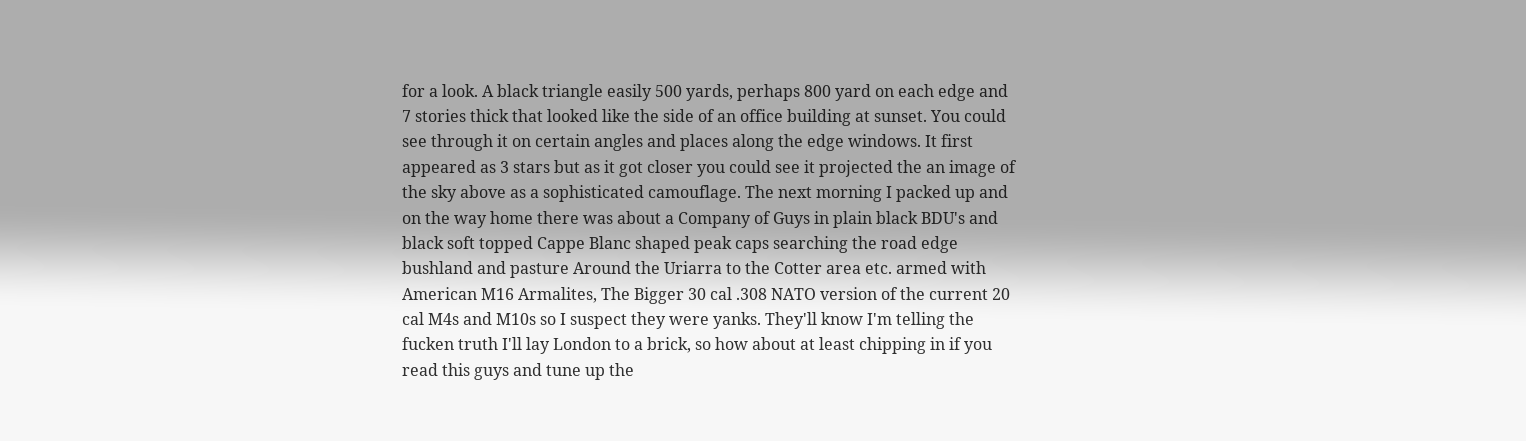for a look. A black triangle easily 500 yards, perhaps 800 yard on each edge and 7 stories thick that looked like the side of an office building at sunset. You could see through it on certain angles and places along the edge windows. It first appeared as 3 stars but as it got closer you could see it projected the an image of the sky above as a sophisticated camouflage. The next morning I packed up and on the way home there was about a Company of Guys in plain black BDU's and black soft topped Cappe Blanc shaped peak caps searching the road edge bushland and pasture Around the Uriarra to the Cotter area etc. armed with American M16 Armalites, The Bigger 30 cal .308 NATO version of the current 20 cal M4s and M10s so I suspect they were yanks. They'll know I'm telling the fucken truth I'll lay London to a brick, so how about at least chipping in if you read this guys and tune up the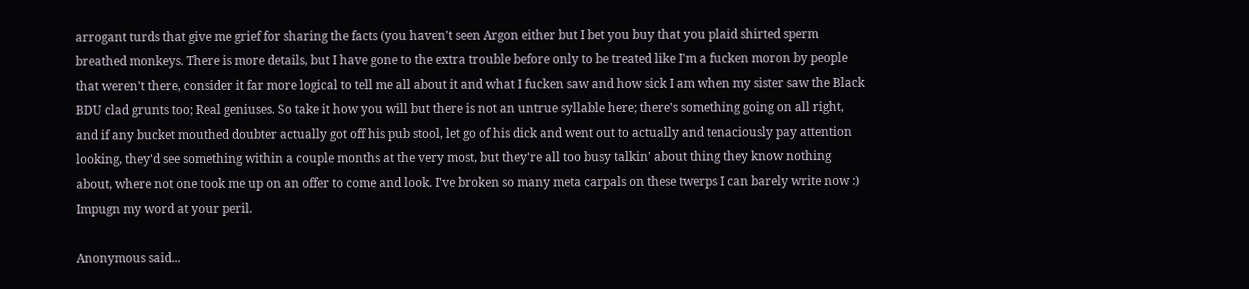arrogant turds that give me grief for sharing the facts (you haven't seen Argon either but I bet you buy that you plaid shirted sperm breathed monkeys. There is more details, but I have gone to the extra trouble before only to be treated like I'm a fucken moron by people that weren't there, consider it far more logical to tell me all about it and what I fucken saw and how sick I am when my sister saw the Black BDU clad grunts too; Real geniuses. So take it how you will but there is not an untrue syllable here; there's something going on all right, and if any bucket mouthed doubter actually got off his pub stool, let go of his dick and went out to actually and tenaciously pay attention looking, they'd see something within a couple months at the very most, but they're all too busy talkin' about thing they know nothing about, where not one took me up on an offer to come and look. I've broken so many meta carpals on these twerps I can barely write now :) Impugn my word at your peril.

Anonymous said...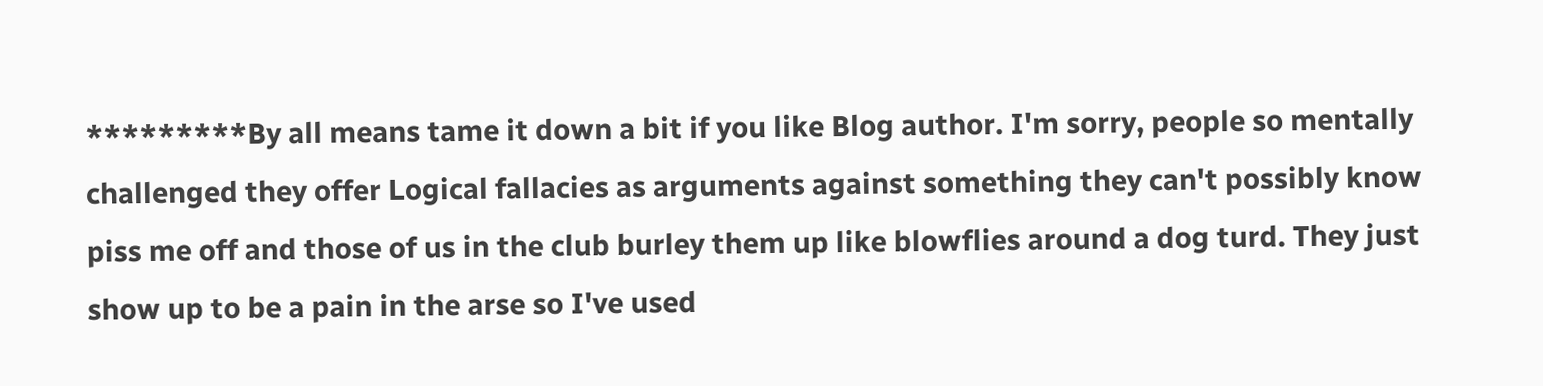*********By all means tame it down a bit if you like Blog author. I'm sorry, people so mentally challenged they offer Logical fallacies as arguments against something they can't possibly know piss me off and those of us in the club burley them up like blowflies around a dog turd. They just show up to be a pain in the arse so I've used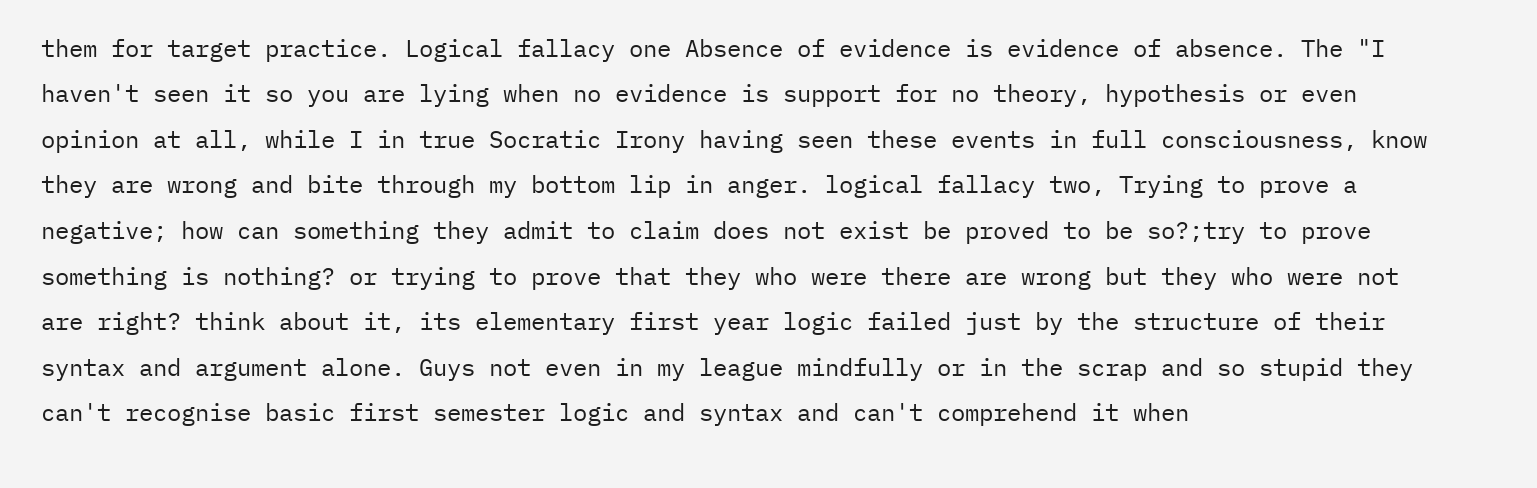them for target practice. Logical fallacy one Absence of evidence is evidence of absence. The "I haven't seen it so you are lying when no evidence is support for no theory, hypothesis or even opinion at all, while I in true Socratic Irony having seen these events in full consciousness, know they are wrong and bite through my bottom lip in anger. logical fallacy two, Trying to prove a negative; how can something they admit to claim does not exist be proved to be so?;try to prove something is nothing? or trying to prove that they who were there are wrong but they who were not are right? think about it, its elementary first year logic failed just by the structure of their syntax and argument alone. Guys not even in my league mindfully or in the scrap and so stupid they can't recognise basic first semester logic and syntax and can't comprehend it when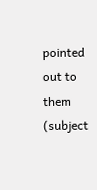pointed out to them (subject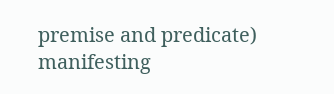premise and predicate) manifesting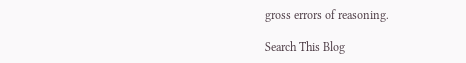gross errors of reasoning.

Search This Blog